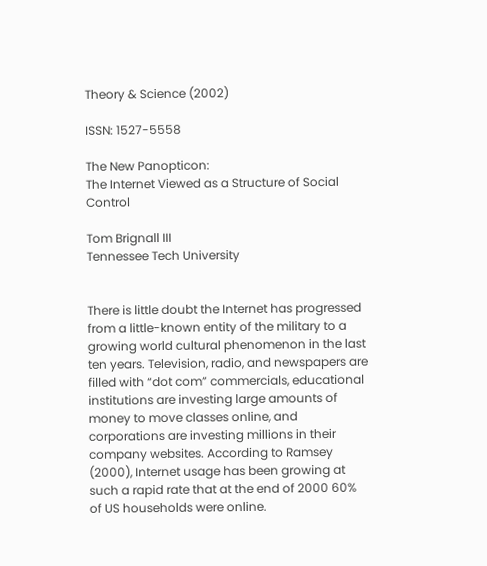Theory & Science (2002)

ISSN: 1527-5558

The New Panopticon:
The Internet Viewed as a Structure of Social Control

Tom Brignall III
Tennessee Tech University


There is little doubt the Internet has progressed from a little-known entity of the military to a growing world cultural phenomenon in the last ten years. Television, radio, and newspapers are filled with “dot com” commercials, educational institutions are investing large amounts of money to move classes online, and corporations are investing millions in their company websites. According to Ramsey (2000), Internet usage has been growing at such a rapid rate that at the end of 2000 60% of US households were online.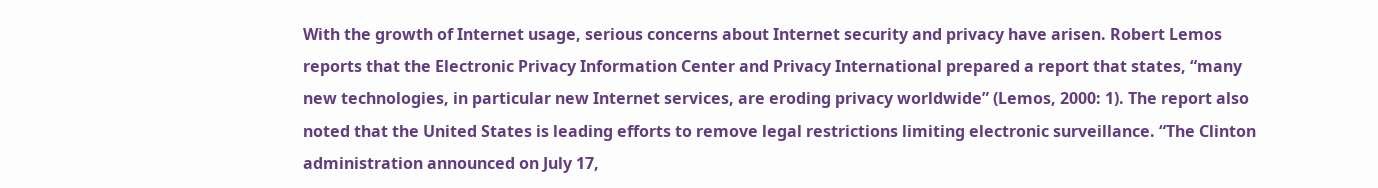With the growth of Internet usage, serious concerns about Internet security and privacy have arisen. Robert Lemos reports that the Electronic Privacy Information Center and Privacy International prepared a report that states, “many new technologies, in particular new Internet services, are eroding privacy worldwide” (Lemos, 2000: 1). The report also noted that the United States is leading efforts to remove legal restrictions limiting electronic surveillance. “The Clinton administration announced on July 17,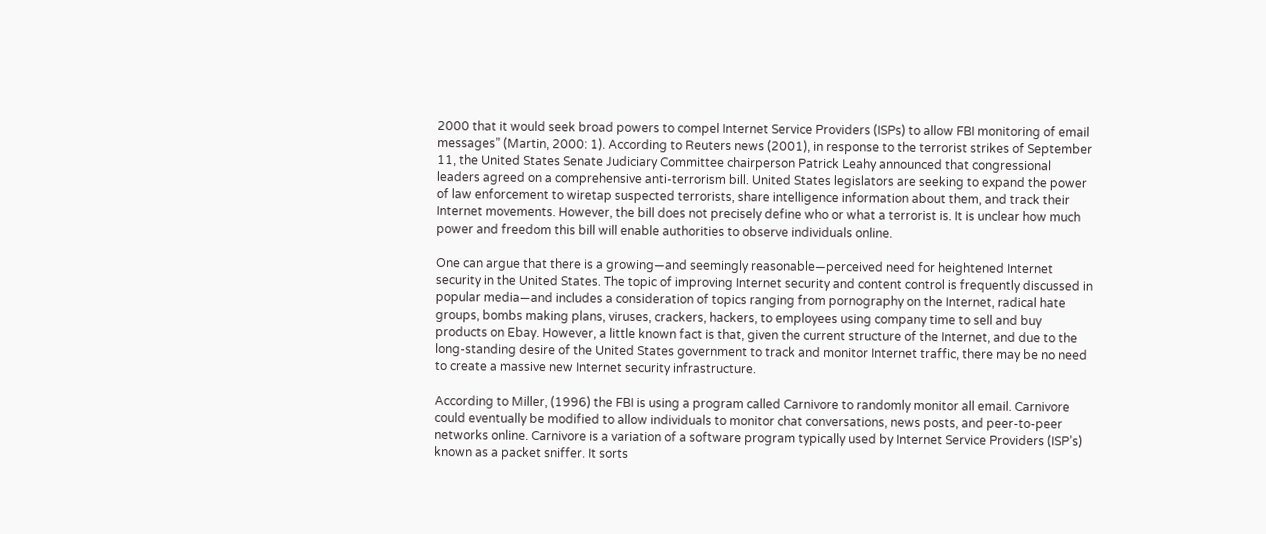2000 that it would seek broad powers to compel Internet Service Providers (ISPs) to allow FBI monitoring of email messages” (Martin, 2000: 1). According to Reuters news (2001), in response to the terrorist strikes of September 11, the United States Senate Judiciary Committee chairperson Patrick Leahy announced that congressional leaders agreed on a comprehensive anti-terrorism bill. United States legislators are seeking to expand the power of law enforcement to wiretap suspected terrorists, share intelligence information about them, and track their Internet movements. However, the bill does not precisely define who or what a terrorist is. It is unclear how much power and freedom this bill will enable authorities to observe individuals online.

One can argue that there is a growing—and seemingly reasonable—perceived need for heightened Internet security in the United States. The topic of improving Internet security and content control is frequently discussed in popular media—and includes a consideration of topics ranging from pornography on the Internet, radical hate groups, bombs making plans, viruses, crackers, hackers, to employees using company time to sell and buy products on Ebay. However, a little known fact is that, given the current structure of the Internet, and due to the long-standing desire of the United States government to track and monitor Internet traffic, there may be no need to create a massive new Internet security infrastructure.

According to Miller, (1996) the FBI is using a program called Carnivore to randomly monitor all email. Carnivore could eventually be modified to allow individuals to monitor chat conversations, news posts, and peer-to-peer networks online. Carnivore is a variation of a software program typically used by Internet Service Providers (ISP’s) known as a packet sniffer. It sorts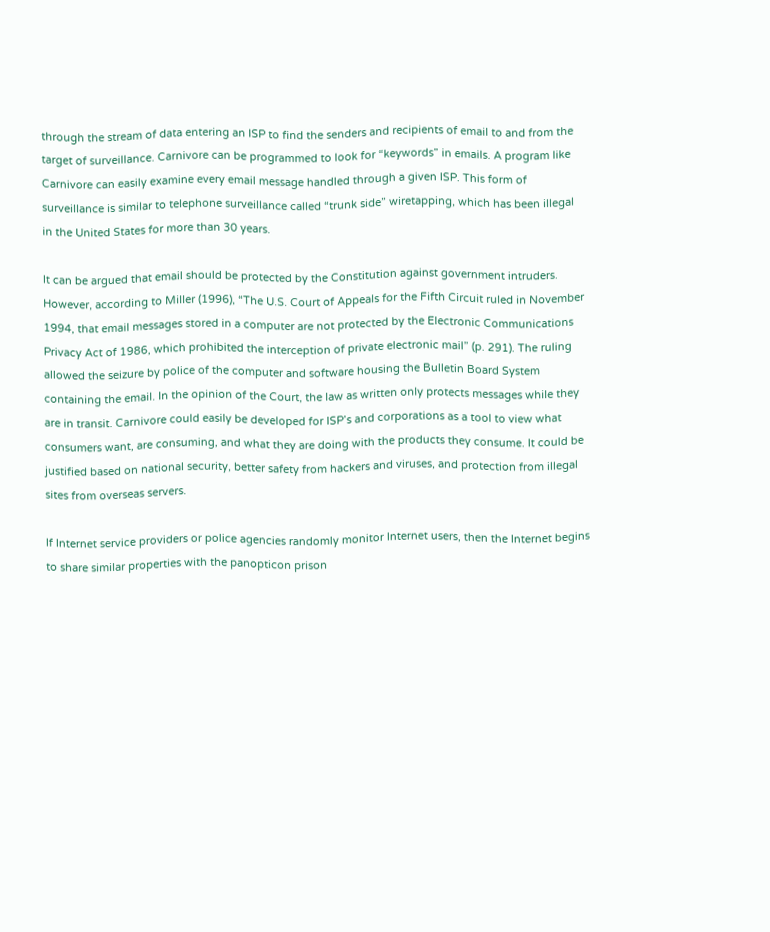through the stream of data entering an ISP to find the senders and recipients of email to and from the target of surveillance. Carnivore can be programmed to look for “keywords” in emails. A program like Carnivore can easily examine every email message handled through a given ISP. This form of surveillance is similar to telephone surveillance called “trunk side” wiretapping, which has been illegal in the United States for more than 30 years.

It can be argued that email should be protected by the Constitution against government intruders. However, according to Miller (1996), “The U.S. Court of Appeals for the Fifth Circuit ruled in November 1994, that email messages stored in a computer are not protected by the Electronic Communications Privacy Act of 1986, which prohibited the interception of private electronic mail” (p. 291). The ruling allowed the seizure by police of the computer and software housing the Bulletin Board System containing the email. In the opinion of the Court, the law as written only protects messages while they are in transit. Carnivore could easily be developed for ISP’s and corporations as a tool to view what consumers want, are consuming, and what they are doing with the products they consume. It could be justified based on national security, better safety from hackers and viruses, and protection from illegal sites from overseas servers.

If Internet service providers or police agencies randomly monitor Internet users, then the Internet begins to share similar properties with the panopticon prison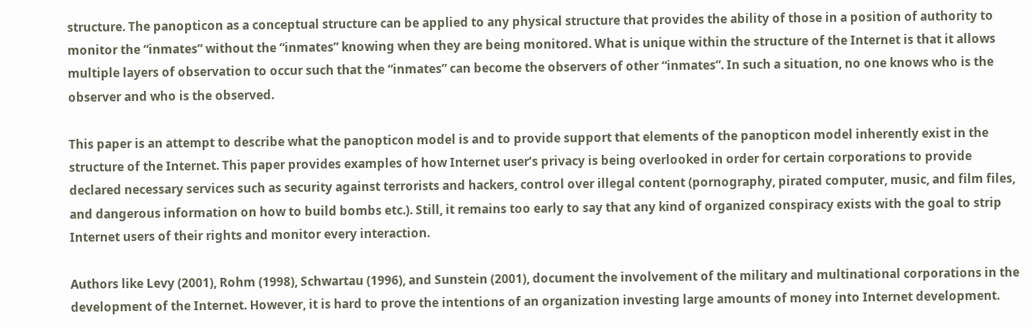structure. The panopticon as a conceptual structure can be applied to any physical structure that provides the ability of those in a position of authority to monitor the “inmates” without the “inmates” knowing when they are being monitored. What is unique within the structure of the Internet is that it allows multiple layers of observation to occur such that the “inmates” can become the observers of other “inmates”. In such a situation, no one knows who is the observer and who is the observed.

This paper is an attempt to describe what the panopticon model is and to provide support that elements of the panopticon model inherently exist in the structure of the Internet. This paper provides examples of how Internet user’s privacy is being overlooked in order for certain corporations to provide declared necessary services such as security against terrorists and hackers, control over illegal content (pornography, pirated computer, music, and film files, and dangerous information on how to build bombs etc.). Still, it remains too early to say that any kind of organized conspiracy exists with the goal to strip Internet users of their rights and monitor every interaction.

Authors like Levy (2001), Rohm (1998), Schwartau (1996), and Sunstein (2001), document the involvement of the military and multinational corporations in the development of the Internet. However, it is hard to prove the intentions of an organization investing large amounts of money into Internet development.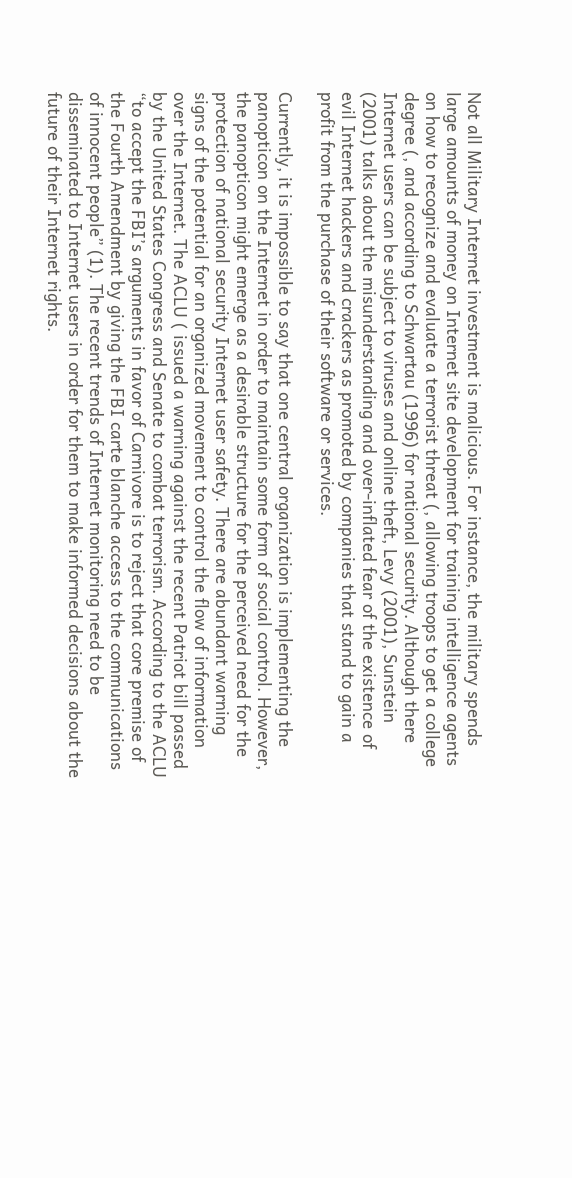Not all Military Internet investment is malicious. For instance, the military spends large amounts of money on Internet site development for training intelligence agents on how to recognize and evaluate a terrorist threat (, allowing troops to get a college degree (, and according to Schwartau (1996) for national security. Although there Internet users can be subject to viruses and online theft, Levy (2001), Sunstein (2001) talks about the misunderstanding and over-inflated fear of the existence of evil Internet hackers and crackers as promoted by companies that stand to gain a profit from the purchase of their software or services.

Currently, it is impossible to say that one central organization is implementing the panopticon on the Internet in order to maintain some form of social control. However, the panopticon might emerge as a desirable structure for the perceived need for the protection of national security Internet user safety. There are abundant warning signs of the potential for an organized movement to control the flow of information over the Internet. The ACLU ( issued a warning against the recent Patriot bill passed by the United States Congress and Senate to combat terrorism. According to the ACLU “to accept the FBI’s arguments in favor of Carnivore is to reject that core premise of the Fourth Amendment by giving the FBI carte blanche access to the communications of innocent people” (1). The recent trends of Internet monitoring need to be disseminated to Internet users in order for them to make informed decisions about the future of their Internet rights.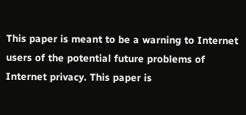This paper is meant to be a warning to Internet users of the potential future problems of Internet privacy. This paper is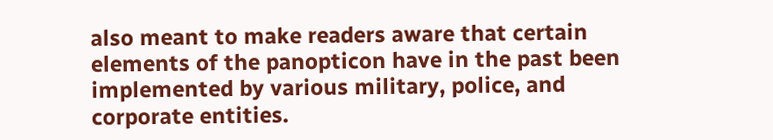also meant to make readers aware that certain elements of the panopticon have in the past been implemented by various military, police, and corporate entities.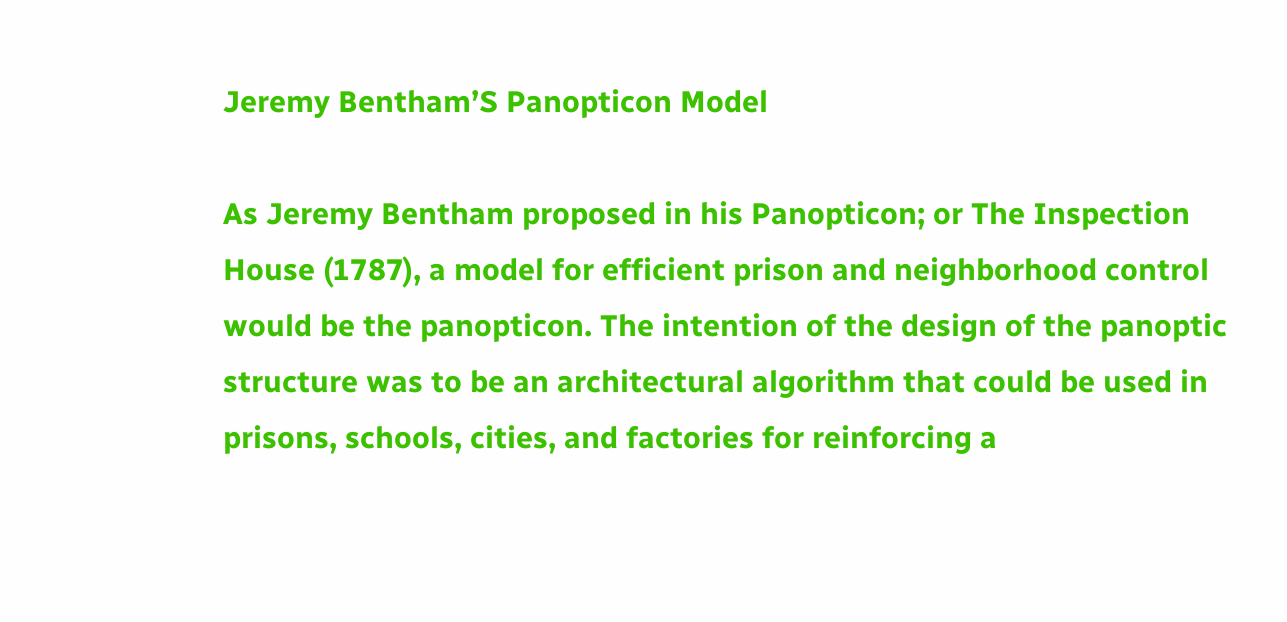Jeremy Bentham’S Panopticon Model

As Jeremy Bentham proposed in his Panopticon; or The Inspection House (1787), a model for efficient prison and neighborhood control would be the panopticon. The intention of the design of the panoptic structure was to be an architectural algorithm that could be used in prisons, schools, cities, and factories for reinforcing a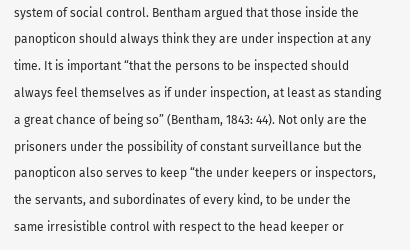system of social control. Bentham argued that those inside the panopticon should always think they are under inspection at any time. It is important “that the persons to be inspected should always feel themselves as if under inspection, at least as standing a great chance of being so” (Bentham, 1843: 44). Not only are the prisoners under the possibility of constant surveillance but the panopticon also serves to keep “the under keepers or inspectors, the servants, and subordinates of every kind, to be under the same irresistible control with respect to the head keeper or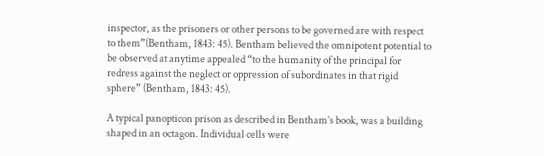inspector, as the prisoners or other persons to be governed are with respect to them”(Bentham, 1843: 45). Bentham believed the omnipotent potential to be observed at anytime appealed “to the humanity of the principal for redress against the neglect or oppression of subordinates in that rigid sphere” (Bentham, 1843: 45).

A typical panopticon prison as described in Bentham’s book, was a building shaped in an octagon. Individual cells were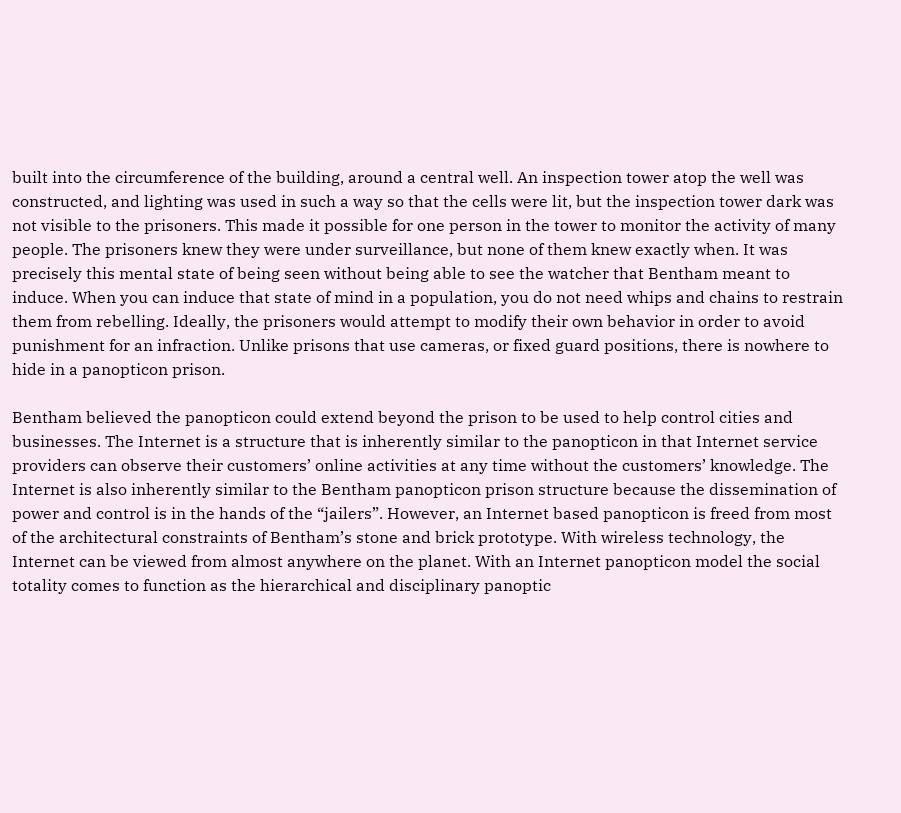built into the circumference of the building, around a central well. An inspection tower atop the well was constructed, and lighting was used in such a way so that the cells were lit, but the inspection tower dark was not visible to the prisoners. This made it possible for one person in the tower to monitor the activity of many people. The prisoners knew they were under surveillance, but none of them knew exactly when. It was precisely this mental state of being seen without being able to see the watcher that Bentham meant to induce. When you can induce that state of mind in a population, you do not need whips and chains to restrain them from rebelling. Ideally, the prisoners would attempt to modify their own behavior in order to avoid punishment for an infraction. Unlike prisons that use cameras, or fixed guard positions, there is nowhere to hide in a panopticon prison.

Bentham believed the panopticon could extend beyond the prison to be used to help control cities and businesses. The Internet is a structure that is inherently similar to the panopticon in that Internet service providers can observe their customers’ online activities at any time without the customers’ knowledge. The Internet is also inherently similar to the Bentham panopticon prison structure because the dissemination of power and control is in the hands of the “jailers”. However, an Internet based panopticon is freed from most of the architectural constraints of Bentham’s stone and brick prototype. With wireless technology, the Internet can be viewed from almost anywhere on the planet. With an Internet panopticon model the social totality comes to function as the hierarchical and disciplinary panoptic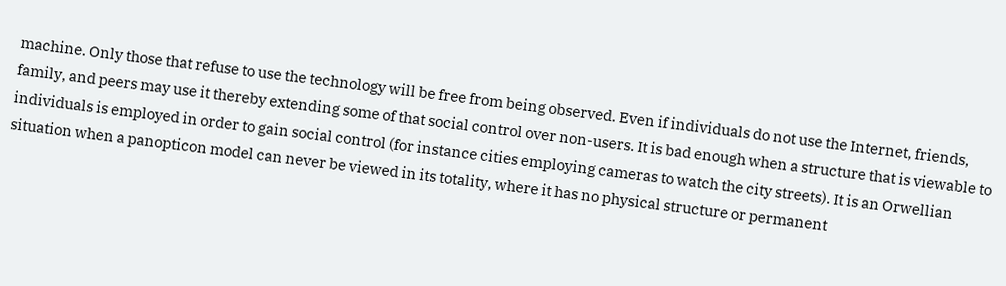machine. Only those that refuse to use the technology will be free from being observed. Even if individuals do not use the Internet, friends, family, and peers may use it thereby extending some of that social control over non-users. It is bad enough when a structure that is viewable to individuals is employed in order to gain social control (for instance cities employing cameras to watch the city streets). It is an Orwellian situation when a panopticon model can never be viewed in its totality, where it has no physical structure or permanent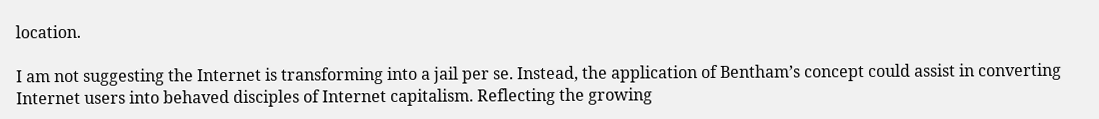location.

I am not suggesting the Internet is transforming into a jail per se. Instead, the application of Bentham’s concept could assist in converting Internet users into behaved disciples of Internet capitalism. Reflecting the growing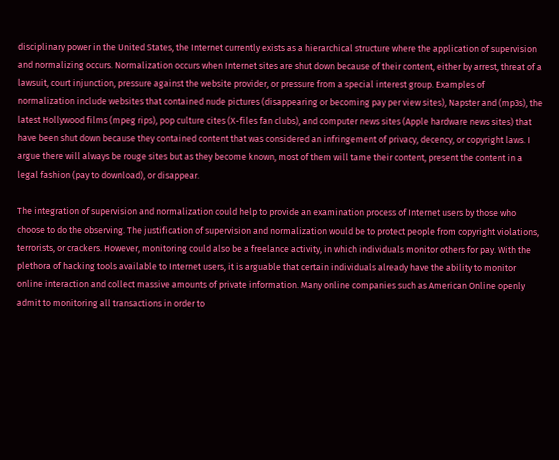disciplinary power in the United States, the Internet currently exists as a hierarchical structure where the application of supervision and normalizing occurs. Normalization occurs when Internet sites are shut down because of their content, either by arrest, threat of a lawsuit, court injunction, pressure against the website provider, or pressure from a special interest group. Examples of normalization include websites that contained nude pictures (disappearing or becoming pay per view sites), Napster and (mp3s), the latest Hollywood films (mpeg rips), pop culture cites (X-files fan clubs), and computer news sites (Apple hardware news sites) that have been shut down because they contained content that was considered an infringement of privacy, decency, or copyright laws. I argue there will always be rouge sites but as they become known, most of them will tame their content, present the content in a legal fashion (pay to download), or disappear.

The integration of supervision and normalization could help to provide an examination process of Internet users by those who choose to do the observing. The justification of supervision and normalization would be to protect people from copyright violations, terrorists, or crackers. However, monitoring could also be a freelance activity, in which individuals monitor others for pay. With the plethora of hacking tools available to Internet users, it is arguable that certain individuals already have the ability to monitor online interaction and collect massive amounts of private information. Many online companies such as American Online openly admit to monitoring all transactions in order to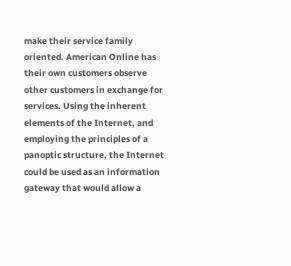make their service family oriented. American Online has their own customers observe other customers in exchange for services. Using the inherent elements of the Internet, and employing the principles of a panoptic structure, the Internet could be used as an information gateway that would allow a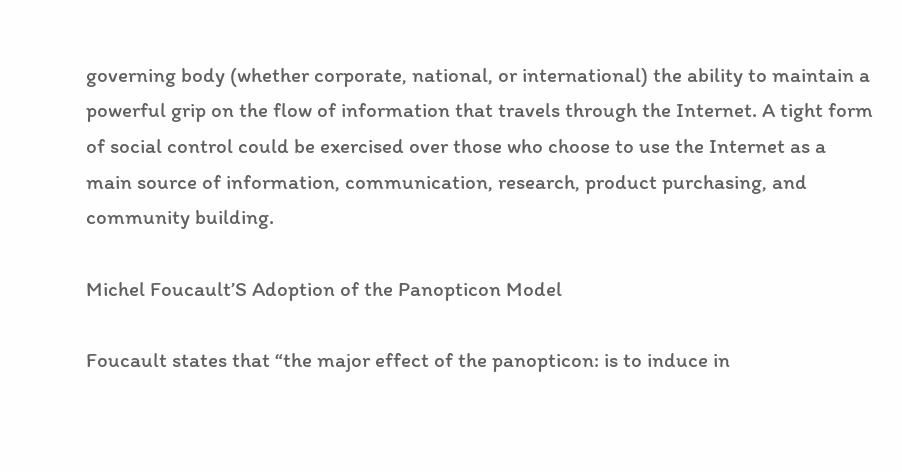governing body (whether corporate, national, or international) the ability to maintain a powerful grip on the flow of information that travels through the Internet. A tight form of social control could be exercised over those who choose to use the Internet as a main source of information, communication, research, product purchasing, and community building.

Michel Foucault’S Adoption of the Panopticon Model

Foucault states that “the major effect of the panopticon: is to induce in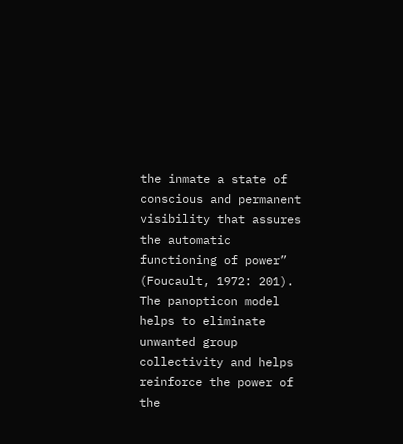the inmate a state of conscious and permanent visibility that assures the automatic functioning of power” (Foucault, 1972: 201). The panopticon model helps to eliminate unwanted group collectivity and helps reinforce the power of the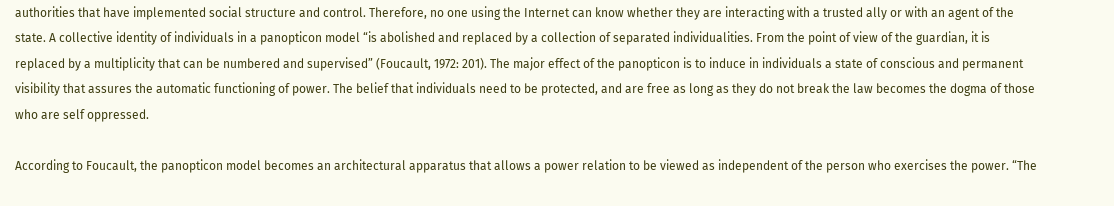authorities that have implemented social structure and control. Therefore, no one using the Internet can know whether they are interacting with a trusted ally or with an agent of the state. A collective identity of individuals in a panopticon model “is abolished and replaced by a collection of separated individualities. From the point of view of the guardian, it is replaced by a multiplicity that can be numbered and supervised” (Foucault, 1972: 201). The major effect of the panopticon is to induce in individuals a state of conscious and permanent visibility that assures the automatic functioning of power. The belief that individuals need to be protected, and are free as long as they do not break the law becomes the dogma of those who are self oppressed.

According to Foucault, the panopticon model becomes an architectural apparatus that allows a power relation to be viewed as independent of the person who exercises the power. “The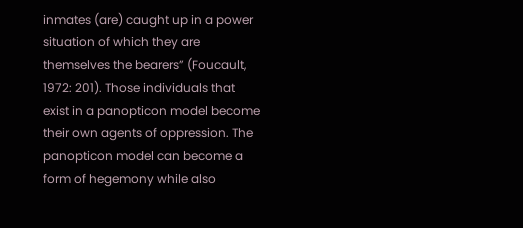inmates (are) caught up in a power situation of which they are themselves the bearers” (Foucault, 1972: 201). Those individuals that exist in a panopticon model become their own agents of oppression. The panopticon model can become a form of hegemony while also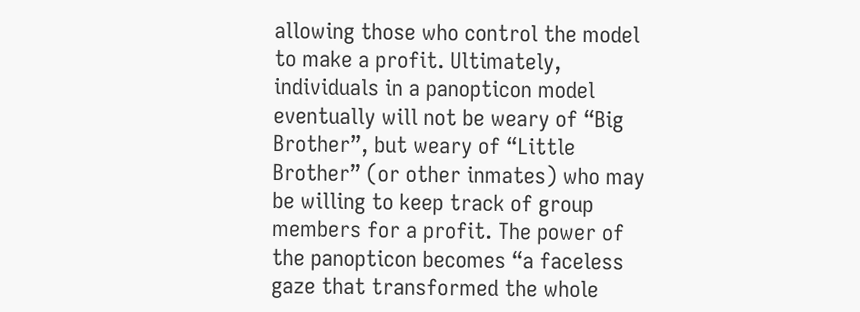allowing those who control the model to make a profit. Ultimately, individuals in a panopticon model eventually will not be weary of “Big Brother”, but weary of “Little Brother” (or other inmates) who may be willing to keep track of group members for a profit. The power of the panopticon becomes “a faceless gaze that transformed the whole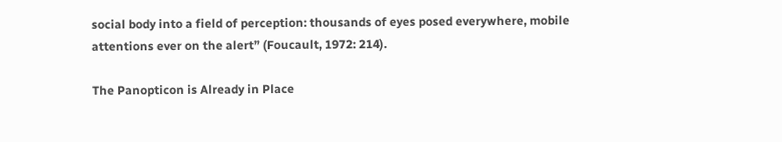social body into a field of perception: thousands of eyes posed everywhere, mobile attentions ever on the alert” (Foucault, 1972: 214).

The Panopticon is Already in Place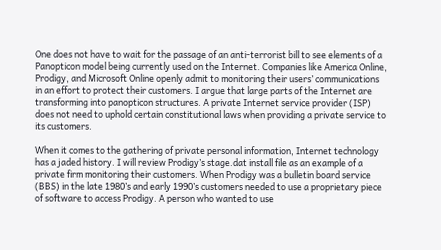One does not have to wait for the passage of an anti-terrorist bill to see elements of a Panopticon model being currently used on the Internet. Companies like America Online, Prodigy, and Microsoft Online openly admit to monitoring their users’ communications in an effort to protect their customers. I argue that large parts of the Internet are transforming into panopticon structures. A private Internet service provider (ISP) does not need to uphold certain constitutional laws when providing a private service to its customers.

When it comes to the gathering of private personal information, Internet technology has a jaded history. I will review Prodigy’s stage.dat install file as an example of a private firm monitoring their customers. When Prodigy was a bulletin board service (BBS) in the late 1980’s and early 1990’s customers needed to use a proprietary piece of software to access Prodigy. A person who wanted to use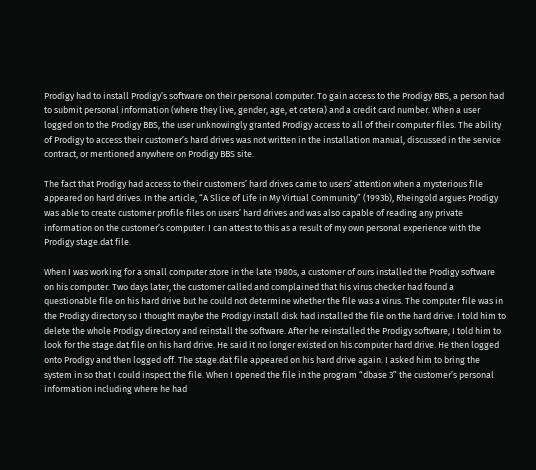Prodigy had to install Prodigy’s software on their personal computer. To gain access to the Prodigy BBS, a person had to submit personal information (where they live, gender, age, et cetera) and a credit card number. When a user logged on to the Prodigy BBS, the user unknowingly granted Prodigy access to all of their computer files. The ability of Prodigy to access their customer’s hard drives was not written in the installation manual, discussed in the service contract, or mentioned anywhere on Prodigy BBS site.

The fact that Prodigy had access to their customers’ hard drives came to users’ attention when a mysterious file appeared on hard drives. In the article, “A Slice of Life in My Virtual Community” (1993b), Rheingold argues Prodigy was able to create customer profile files on users’ hard drives and was also capable of reading any private information on the customer’s computer. I can attest to this as a result of my own personal experience with the Prodigy stage.dat file.

When I was working for a small computer store in the late 1980s, a customer of ours installed the Prodigy software on his computer. Two days later, the customer called and complained that his virus checker had found a questionable file on his hard drive but he could not determine whether the file was a virus. The computer file was in the Prodigy directory so I thought maybe the Prodigy install disk had installed the file on the hard drive. I told him to delete the whole Prodigy directory and reinstall the software. After he reinstalled the Prodigy software, I told him to look for the stage.dat file on his hard drive. He said it no longer existed on his computer hard drive. He then logged onto Prodigy and then logged off. The stage.dat file appeared on his hard drive again. I asked him to bring the system in so that I could inspect the file. When I opened the file in the program “dbase 3” the customer’s personal information including where he had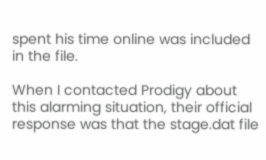spent his time online was included in the file.

When I contacted Prodigy about this alarming situation, their official response was that the stage.dat file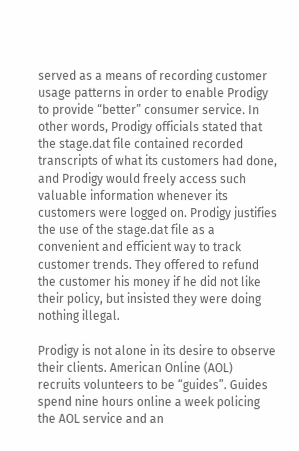served as a means of recording customer usage patterns in order to enable Prodigy to provide “better” consumer service. In other words, Prodigy officials stated that the stage.dat file contained recorded transcripts of what its customers had done, and Prodigy would freely access such valuable information whenever its customers were logged on. Prodigy justifies the use of the stage.dat file as a convenient and efficient way to track customer trends. They offered to refund the customer his money if he did not like their policy, but insisted they were doing nothing illegal.

Prodigy is not alone in its desire to observe their clients. American Online (AOL) recruits volunteers to be “guides”. Guides spend nine hours online a week policing the AOL service and an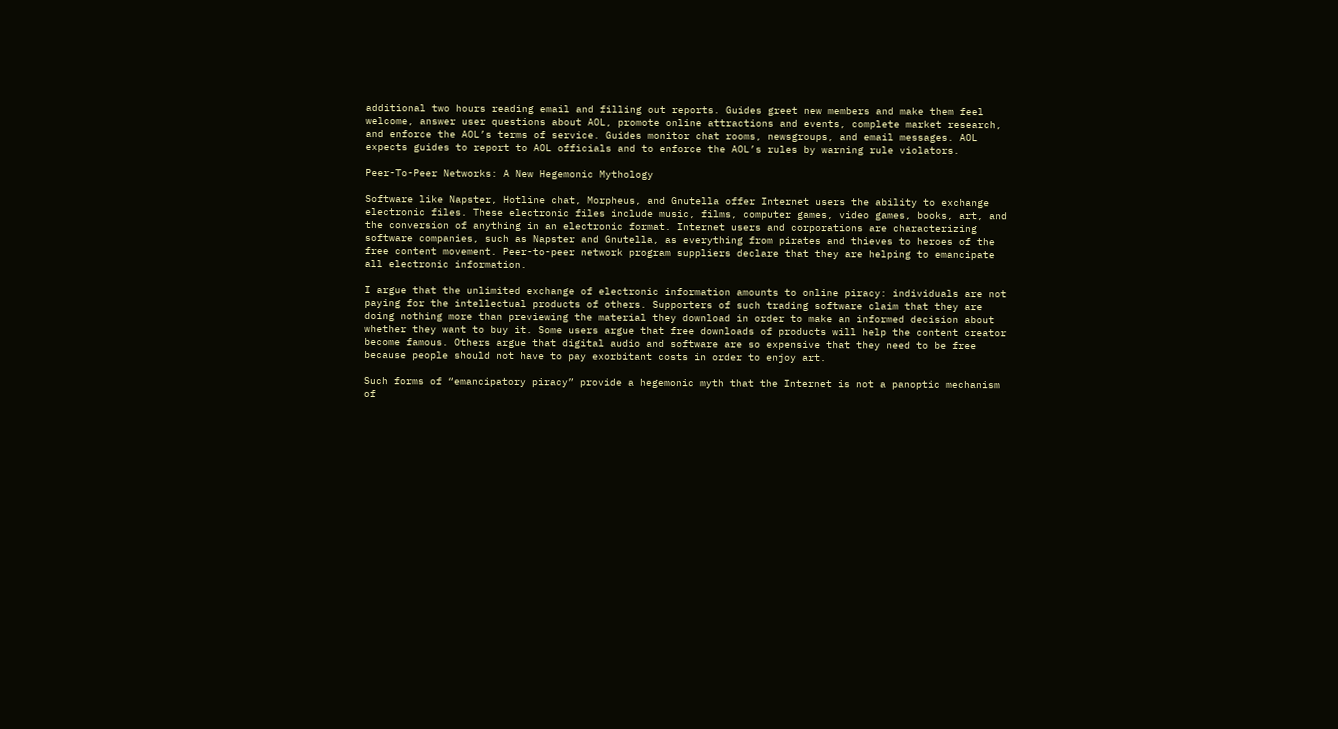additional two hours reading email and filling out reports. Guides greet new members and make them feel welcome, answer user questions about AOL, promote online attractions and events, complete market research, and enforce the AOL’s terms of service. Guides monitor chat rooms, newsgroups, and email messages. AOL expects guides to report to AOL officials and to enforce the AOL’s rules by warning rule violators.

Peer-To-Peer Networks: A New Hegemonic Mythology

Software like Napster, Hotline chat, Morpheus, and Gnutella offer Internet users the ability to exchange electronic files. These electronic files include music, films, computer games, video games, books, art, and the conversion of anything in an electronic format. Internet users and corporations are characterizing software companies, such as Napster and Gnutella, as everything from pirates and thieves to heroes of the free content movement. Peer-to-peer network program suppliers declare that they are helping to emancipate all electronic information.

I argue that the unlimited exchange of electronic information amounts to online piracy: individuals are not paying for the intellectual products of others. Supporters of such trading software claim that they are doing nothing more than previewing the material they download in order to make an informed decision about whether they want to buy it. Some users argue that free downloads of products will help the content creator become famous. Others argue that digital audio and software are so expensive that they need to be free because people should not have to pay exorbitant costs in order to enjoy art.

Such forms of “emancipatory piracy” provide a hegemonic myth that the Internet is not a panoptic mechanism of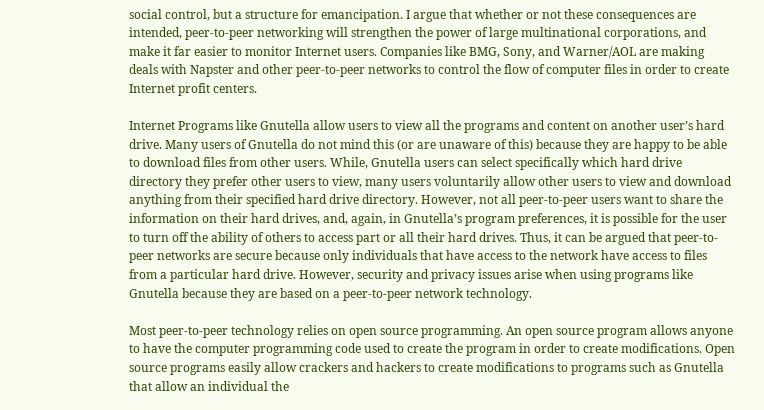social control, but a structure for emancipation. I argue that whether or not these consequences are intended, peer-to-peer networking will strengthen the power of large multinational corporations, and make it far easier to monitor Internet users. Companies like BMG, Sony, and Warner/AOL are making deals with Napster and other peer-to-peer networks to control the flow of computer files in order to create Internet profit centers.

Internet Programs like Gnutella allow users to view all the programs and content on another user’s hard drive. Many users of Gnutella do not mind this (or are unaware of this) because they are happy to be able to download files from other users. While, Gnutella users can select specifically which hard drive directory they prefer other users to view, many users voluntarily allow other users to view and download anything from their specified hard drive directory. However, not all peer-to-peer users want to share the information on their hard drives, and, again, in Gnutella’s program preferences, it is possible for the user to turn off the ability of others to access part or all their hard drives. Thus, it can be argued that peer-to-peer networks are secure because only individuals that have access to the network have access to files from a particular hard drive. However, security and privacy issues arise when using programs like Gnutella because they are based on a peer-to-peer network technology.

Most peer-to-peer technology relies on open source programming. An open source program allows anyone to have the computer programming code used to create the program in order to create modifications. Open source programs easily allow crackers and hackers to create modifications to programs such as Gnutella that allow an individual the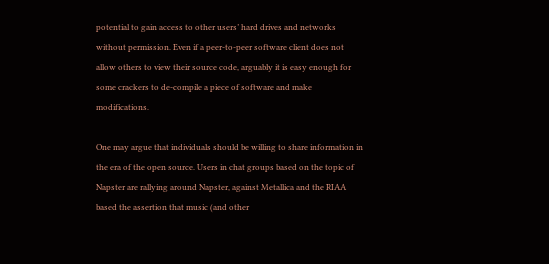potential to gain access to other users’ hard drives and networks without permission. Even if a peer-to-peer software client does not allow others to view their source code, arguably it is easy enough for some crackers to de-compile a piece of software and make modifications.

One may argue that individuals should be willing to share information in the era of the open source. Users in chat groups based on the topic of Napster are rallying around Napster, against Metallica and the RIAA based the assertion that music (and other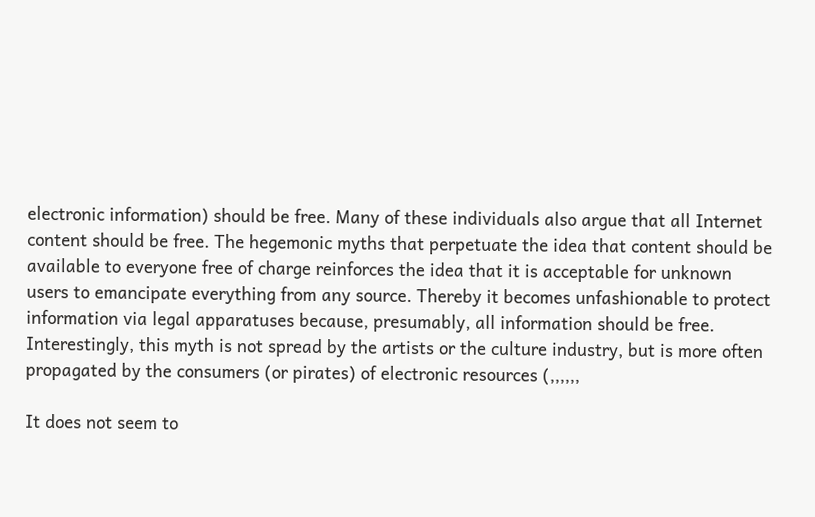electronic information) should be free. Many of these individuals also argue that all Internet content should be free. The hegemonic myths that perpetuate the idea that content should be available to everyone free of charge reinforces the idea that it is acceptable for unknown users to emancipate everything from any source. Thereby it becomes unfashionable to protect information via legal apparatuses because, presumably, all information should be free. Interestingly, this myth is not spread by the artists or the culture industry, but is more often propagated by the consumers (or pirates) of electronic resources (,,,,,,

It does not seem to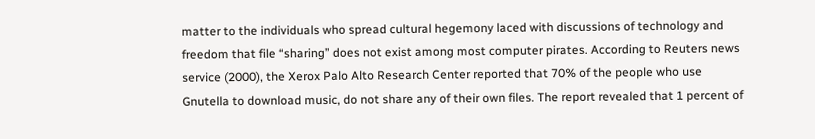matter to the individuals who spread cultural hegemony laced with discussions of technology and freedom that file “sharing” does not exist among most computer pirates. According to Reuters news service (2000), the Xerox Palo Alto Research Center reported that 70% of the people who use Gnutella to download music, do not share any of their own files. The report revealed that 1 percent of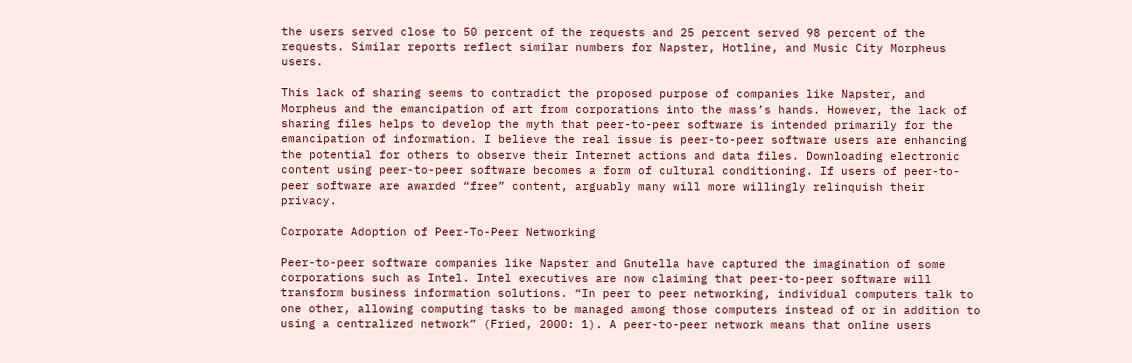the users served close to 50 percent of the requests and 25 percent served 98 percent of the requests. Similar reports reflect similar numbers for Napster, Hotline, and Music City Morpheus users.

This lack of sharing seems to contradict the proposed purpose of companies like Napster, and Morpheus and the emancipation of art from corporations into the mass’s hands. However, the lack of sharing files helps to develop the myth that peer-to-peer software is intended primarily for the emancipation of information. I believe the real issue is peer-to-peer software users are enhancing the potential for others to observe their Internet actions and data files. Downloading electronic content using peer-to-peer software becomes a form of cultural conditioning. If users of peer-to-peer software are awarded “free” content, arguably many will more willingly relinquish their privacy.

Corporate Adoption of Peer-To-Peer Networking

Peer-to-peer software companies like Napster and Gnutella have captured the imagination of some corporations such as Intel. Intel executives are now claiming that peer-to-peer software will transform business information solutions. “In peer to peer networking, individual computers talk to one other, allowing computing tasks to be managed among those computers instead of or in addition to using a centralized network” (Fried, 2000: 1). A peer-to-peer network means that online users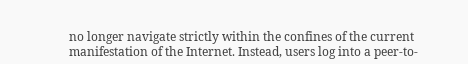no longer navigate strictly within the confines of the current manifestation of the Internet. Instead, users log into a peer-to-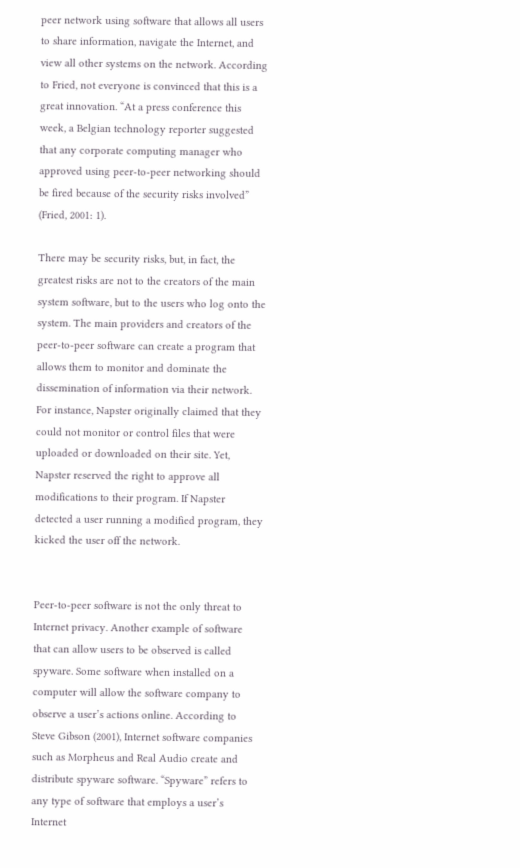peer network using software that allows all users to share information, navigate the Internet, and view all other systems on the network. According to Fried, not everyone is convinced that this is a great innovation. “At a press conference this week, a Belgian technology reporter suggested that any corporate computing manager who approved using peer-to-peer networking should be fired because of the security risks involved” (Fried, 2001: 1).

There may be security risks, but, in fact, the greatest risks are not to the creators of the main system software, but to the users who log onto the system. The main providers and creators of the peer-to-peer software can create a program that allows them to monitor and dominate the dissemination of information via their network. For instance, Napster originally claimed that they could not monitor or control files that were uploaded or downloaded on their site. Yet, Napster reserved the right to approve all modifications to their program. If Napster detected a user running a modified program, they kicked the user off the network.


Peer-to-peer software is not the only threat to Internet privacy. Another example of software that can allow users to be observed is called spyware. Some software when installed on a computer will allow the software company to observe a user’s actions online. According to Steve Gibson (2001), Internet software companies such as Morpheus and Real Audio create and distribute spyware software. “Spyware” refers to any type of software that employs a user’s Internet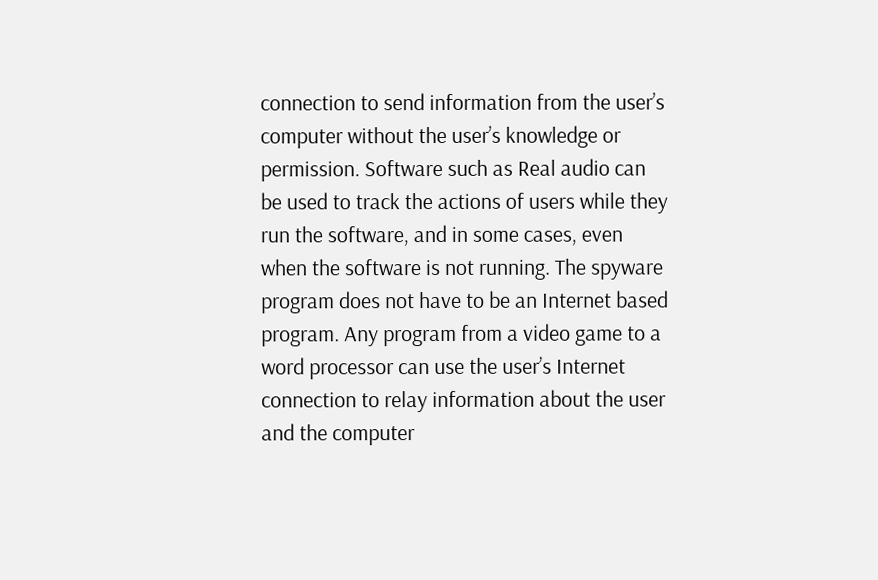connection to send information from the user’s computer without the user’s knowledge or permission. Software such as Real audio can be used to track the actions of users while they run the software, and in some cases, even when the software is not running. The spyware program does not have to be an Internet based program. Any program from a video game to a word processor can use the user’s Internet connection to relay information about the user and the computer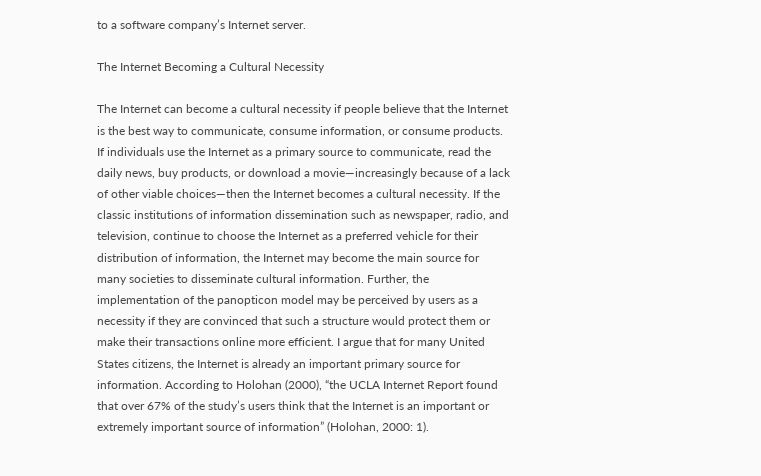to a software company’s Internet server.

The Internet Becoming a Cultural Necessity

The Internet can become a cultural necessity if people believe that the Internet is the best way to communicate, consume information, or consume products. If individuals use the Internet as a primary source to communicate, read the daily news, buy products, or download a movie—increasingly because of a lack of other viable choices—then the Internet becomes a cultural necessity. If the classic institutions of information dissemination such as newspaper, radio, and television, continue to choose the Internet as a preferred vehicle for their distribution of information, the Internet may become the main source for many societies to disseminate cultural information. Further, the implementation of the panopticon model may be perceived by users as a necessity if they are convinced that such a structure would protect them or make their transactions online more efficient. I argue that for many United States citizens, the Internet is already an important primary source for information. According to Holohan (2000), “the UCLA Internet Report found that over 67% of the study’s users think that the Internet is an important or extremely important source of information” (Holohan, 2000: 1).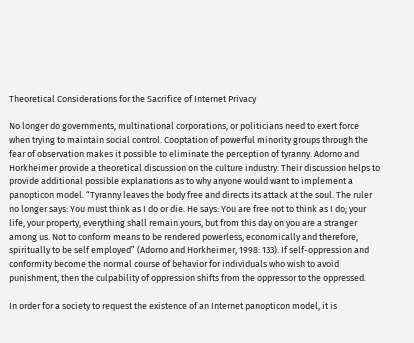Theoretical Considerations for the Sacrifice of Internet Privacy

No longer do governments, multinational corporations, or politicians need to exert force when trying to maintain social control. Cooptation of powerful minority groups through the fear of observation makes it possible to eliminate the perception of tyranny. Adorno and Horkheimer provide a theoretical discussion on the culture industry. Their discussion helps to provide additional possible explanations as to why anyone would want to implement a panopticon model. “Tyranny leaves the body free and directs its attack at the soul. The ruler no longer says: You must think as I do or die. He says: You are free not to think as I do; your life, your property, everything shall remain yours, but from this day on you are a stranger among us. Not to conform means to be rendered powerless, economically and therefore, spiritually to be self employed” (Adorno and Horkheimer, 1998: 133). If self-oppression and conformity become the normal course of behavior for individuals who wish to avoid punishment, then the culpability of oppression shifts from the oppressor to the oppressed.

In order for a society to request the existence of an Internet panopticon model, it is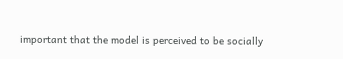important that the model is perceived to be socially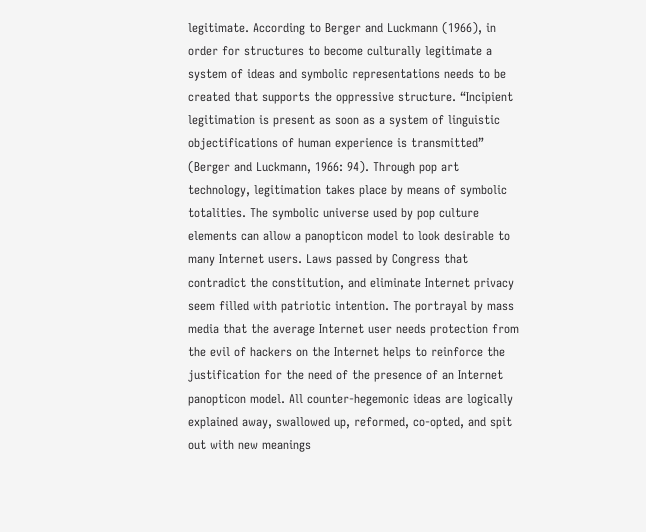legitimate. According to Berger and Luckmann (1966), in order for structures to become culturally legitimate a system of ideas and symbolic representations needs to be created that supports the oppressive structure. “Incipient legitimation is present as soon as a system of linguistic objectifications of human experience is transmitted” (Berger and Luckmann, 1966: 94). Through pop art technology, legitimation takes place by means of symbolic totalities. The symbolic universe used by pop culture elements can allow a panopticon model to look desirable to many Internet users. Laws passed by Congress that contradict the constitution, and eliminate Internet privacy seem filled with patriotic intention. The portrayal by mass media that the average Internet user needs protection from the evil of hackers on the Internet helps to reinforce the justification for the need of the presence of an Internet panopticon model. All counter-hegemonic ideas are logically explained away, swallowed up, reformed, co-opted, and spit out with new meanings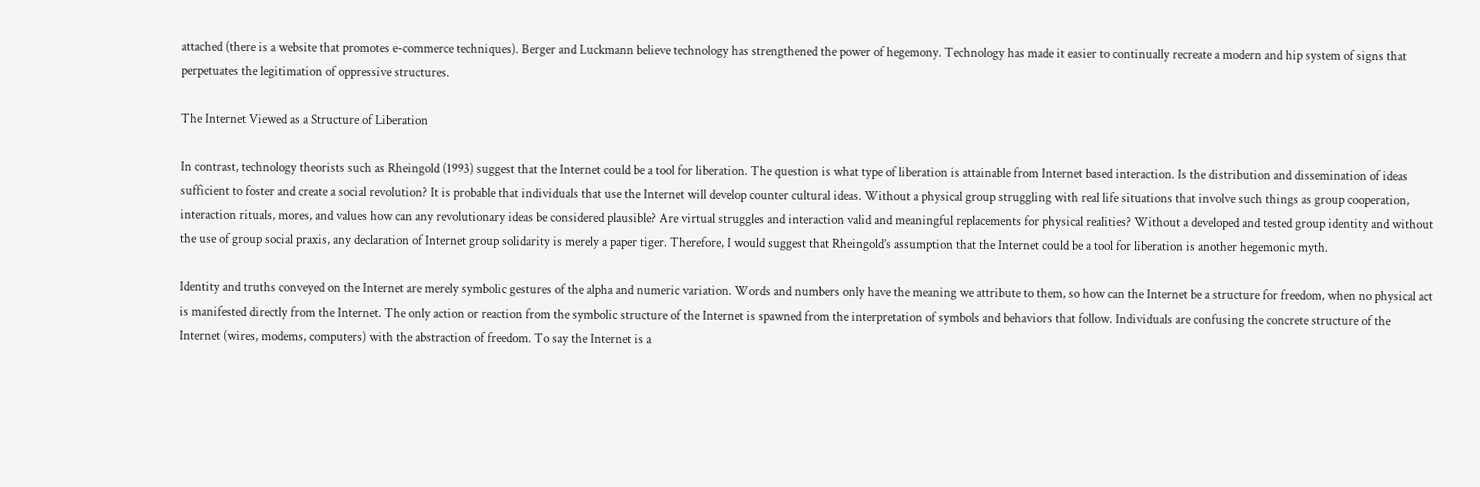attached (there is a website that promotes e-commerce techniques). Berger and Luckmann believe technology has strengthened the power of hegemony. Technology has made it easier to continually recreate a modern and hip system of signs that perpetuates the legitimation of oppressive structures.

The Internet Viewed as a Structure of Liberation

In contrast, technology theorists such as Rheingold (1993) suggest that the Internet could be a tool for liberation. The question is what type of liberation is attainable from Internet based interaction. Is the distribution and dissemination of ideas sufficient to foster and create a social revolution? It is probable that individuals that use the Internet will develop counter cultural ideas. Without a physical group struggling with real life situations that involve such things as group cooperation, interaction rituals, mores, and values how can any revolutionary ideas be considered plausible? Are virtual struggles and interaction valid and meaningful replacements for physical realities? Without a developed and tested group identity and without the use of group social praxis, any declaration of Internet group solidarity is merely a paper tiger. Therefore, I would suggest that Rheingold’s assumption that the Internet could be a tool for liberation is another hegemonic myth.

Identity and truths conveyed on the Internet are merely symbolic gestures of the alpha and numeric variation. Words and numbers only have the meaning we attribute to them, so how can the Internet be a structure for freedom, when no physical act is manifested directly from the Internet. The only action or reaction from the symbolic structure of the Internet is spawned from the interpretation of symbols and behaviors that follow. Individuals are confusing the concrete structure of the Internet (wires, modems, computers) with the abstraction of freedom. To say the Internet is a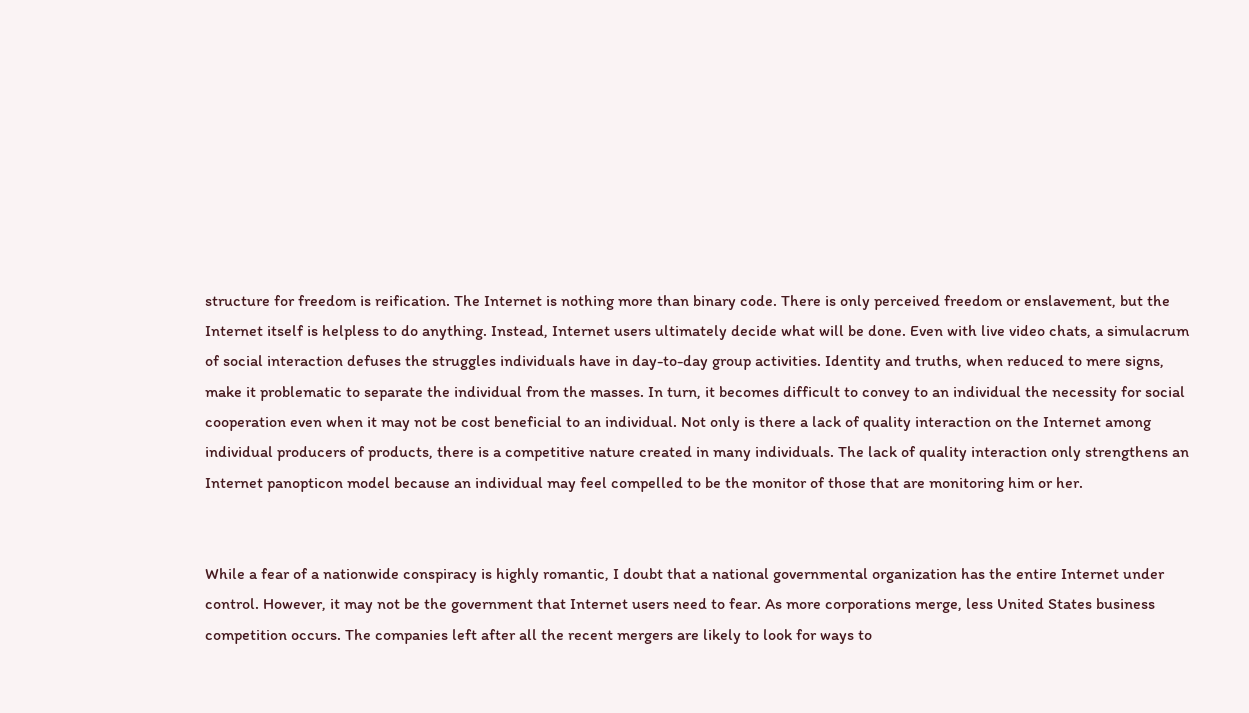structure for freedom is reification. The Internet is nothing more than binary code. There is only perceived freedom or enslavement, but the Internet itself is helpless to do anything. Instead, Internet users ultimately decide what will be done. Even with live video chats, a simulacrum of social interaction defuses the struggles individuals have in day-to-day group activities. Identity and truths, when reduced to mere signs, make it problematic to separate the individual from the masses. In turn, it becomes difficult to convey to an individual the necessity for social cooperation even when it may not be cost beneficial to an individual. Not only is there a lack of quality interaction on the Internet among individual producers of products, there is a competitive nature created in many individuals. The lack of quality interaction only strengthens an Internet panopticon model because an individual may feel compelled to be the monitor of those that are monitoring him or her.


While a fear of a nationwide conspiracy is highly romantic, I doubt that a national governmental organization has the entire Internet under control. However, it may not be the government that Internet users need to fear. As more corporations merge, less United States business competition occurs. The companies left after all the recent mergers are likely to look for ways to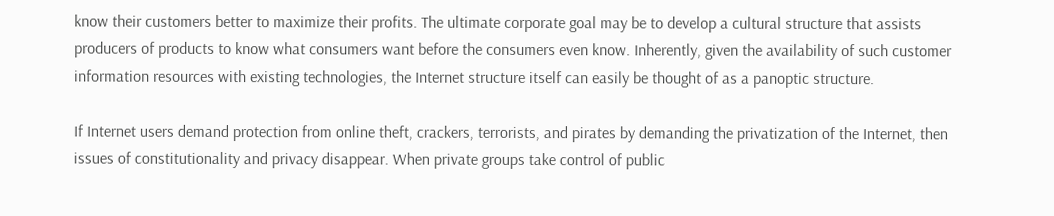know their customers better to maximize their profits. The ultimate corporate goal may be to develop a cultural structure that assists producers of products to know what consumers want before the consumers even know. Inherently, given the availability of such customer information resources with existing technologies, the Internet structure itself can easily be thought of as a panoptic structure.

If Internet users demand protection from online theft, crackers, terrorists, and pirates by demanding the privatization of the Internet, then issues of constitutionality and privacy disappear. When private groups take control of public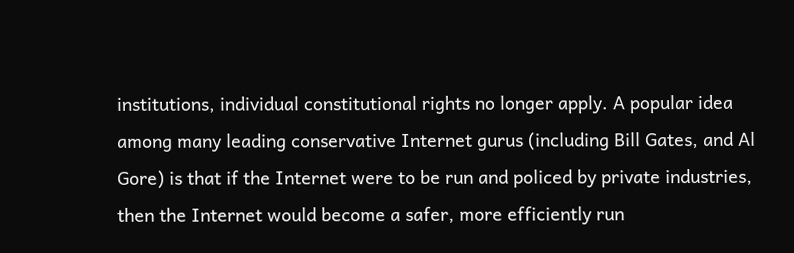institutions, individual constitutional rights no longer apply. A popular idea among many leading conservative Internet gurus (including Bill Gates, and Al Gore) is that if the Internet were to be run and policed by private industries, then the Internet would become a safer, more efficiently run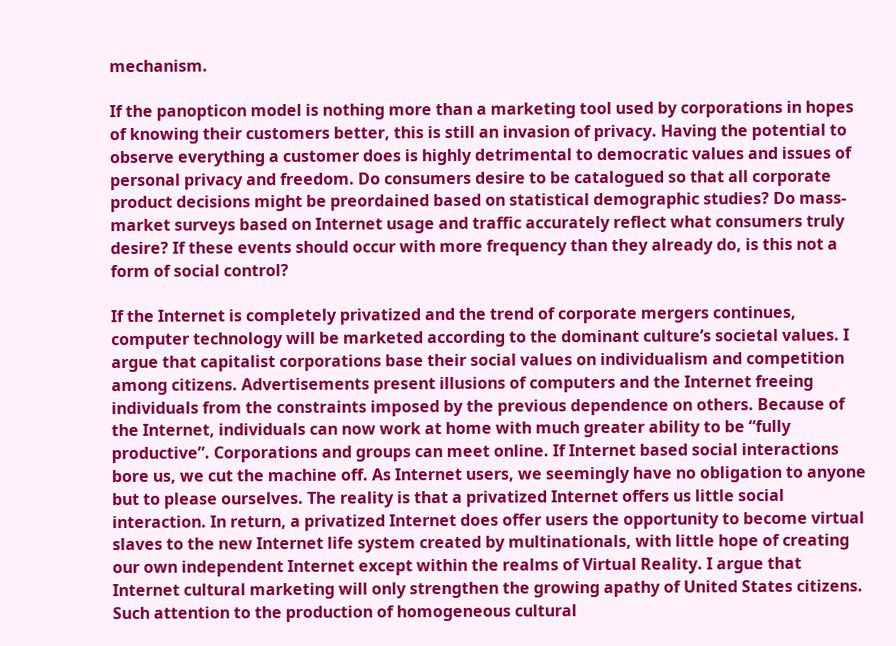mechanism.

If the panopticon model is nothing more than a marketing tool used by corporations in hopes of knowing their customers better, this is still an invasion of privacy. Having the potential to observe everything a customer does is highly detrimental to democratic values and issues of personal privacy and freedom. Do consumers desire to be catalogued so that all corporate product decisions might be preordained based on statistical demographic studies? Do mass-market surveys based on Internet usage and traffic accurately reflect what consumers truly desire? If these events should occur with more frequency than they already do, is this not a form of social control?

If the Internet is completely privatized and the trend of corporate mergers continues, computer technology will be marketed according to the dominant culture’s societal values. I argue that capitalist corporations base their social values on individualism and competition among citizens. Advertisements present illusions of computers and the Internet freeing individuals from the constraints imposed by the previous dependence on others. Because of the Internet, individuals can now work at home with much greater ability to be “fully productive”. Corporations and groups can meet online. If Internet based social interactions bore us, we cut the machine off. As Internet users, we seemingly have no obligation to anyone but to please ourselves. The reality is that a privatized Internet offers us little social interaction. In return, a privatized Internet does offer users the opportunity to become virtual slaves to the new Internet life system created by multinationals, with little hope of creating our own independent Internet except within the realms of Virtual Reality. I argue that Internet cultural marketing will only strengthen the growing apathy of United States citizens. Such attention to the production of homogeneous cultural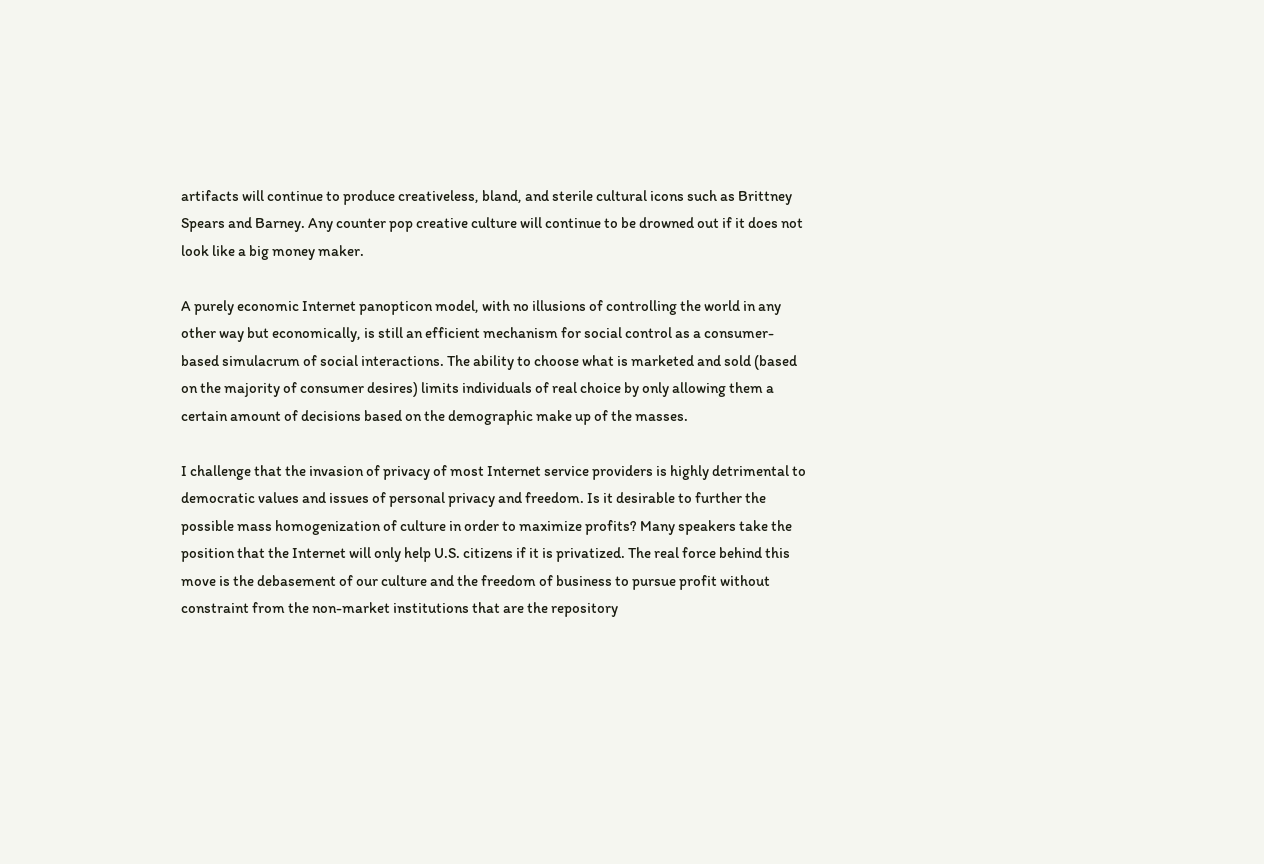artifacts will continue to produce creativeless, bland, and sterile cultural icons such as Brittney Spears and Barney. Any counter pop creative culture will continue to be drowned out if it does not look like a big money maker.

A purely economic Internet panopticon model, with no illusions of controlling the world in any other way but economically, is still an efficient mechanism for social control as a consumer-based simulacrum of social interactions. The ability to choose what is marketed and sold (based on the majority of consumer desires) limits individuals of real choice by only allowing them a certain amount of decisions based on the demographic make up of the masses.

I challenge that the invasion of privacy of most Internet service providers is highly detrimental to democratic values and issues of personal privacy and freedom. Is it desirable to further the possible mass homogenization of culture in order to maximize profits? Many speakers take the position that the Internet will only help U.S. citizens if it is privatized. The real force behind this move is the debasement of our culture and the freedom of business to pursue profit without constraint from the non-market institutions that are the repository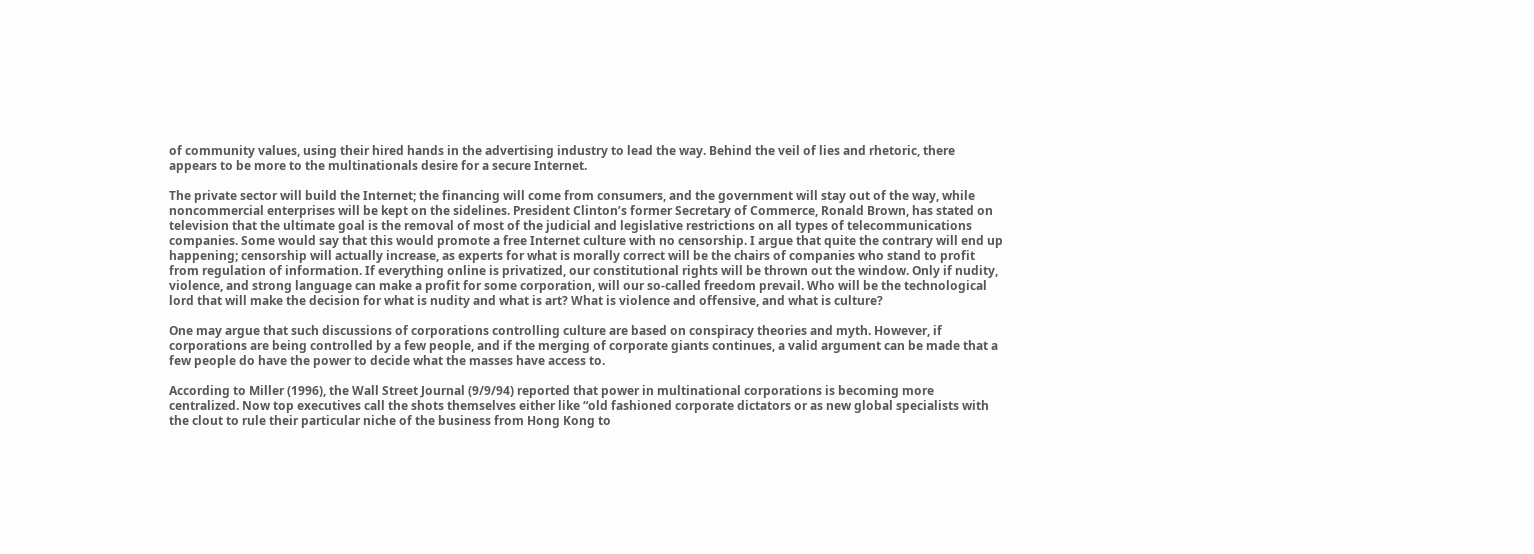of community values, using their hired hands in the advertising industry to lead the way. Behind the veil of lies and rhetoric, there appears to be more to the multinationals desire for a secure Internet.

The private sector will build the Internet; the financing will come from consumers, and the government will stay out of the way, while noncommercial enterprises will be kept on the sidelines. President Clinton’s former Secretary of Commerce, Ronald Brown, has stated on television that the ultimate goal is the removal of most of the judicial and legislative restrictions on all types of telecommunications companies. Some would say that this would promote a free Internet culture with no censorship. I argue that quite the contrary will end up happening; censorship will actually increase, as experts for what is morally correct will be the chairs of companies who stand to profit from regulation of information. If everything online is privatized, our constitutional rights will be thrown out the window. Only if nudity, violence, and strong language can make a profit for some corporation, will our so-called freedom prevail. Who will be the technological lord that will make the decision for what is nudity and what is art? What is violence and offensive, and what is culture?

One may argue that such discussions of corporations controlling culture are based on conspiracy theories and myth. However, if corporations are being controlled by a few people, and if the merging of corporate giants continues, a valid argument can be made that a few people do have the power to decide what the masses have access to.

According to Miller (1996), the Wall Street Journal (9/9/94) reported that power in multinational corporations is becoming more centralized. Now top executives call the shots themselves either like “old fashioned corporate dictators or as new global specialists with the clout to rule their particular niche of the business from Hong Kong to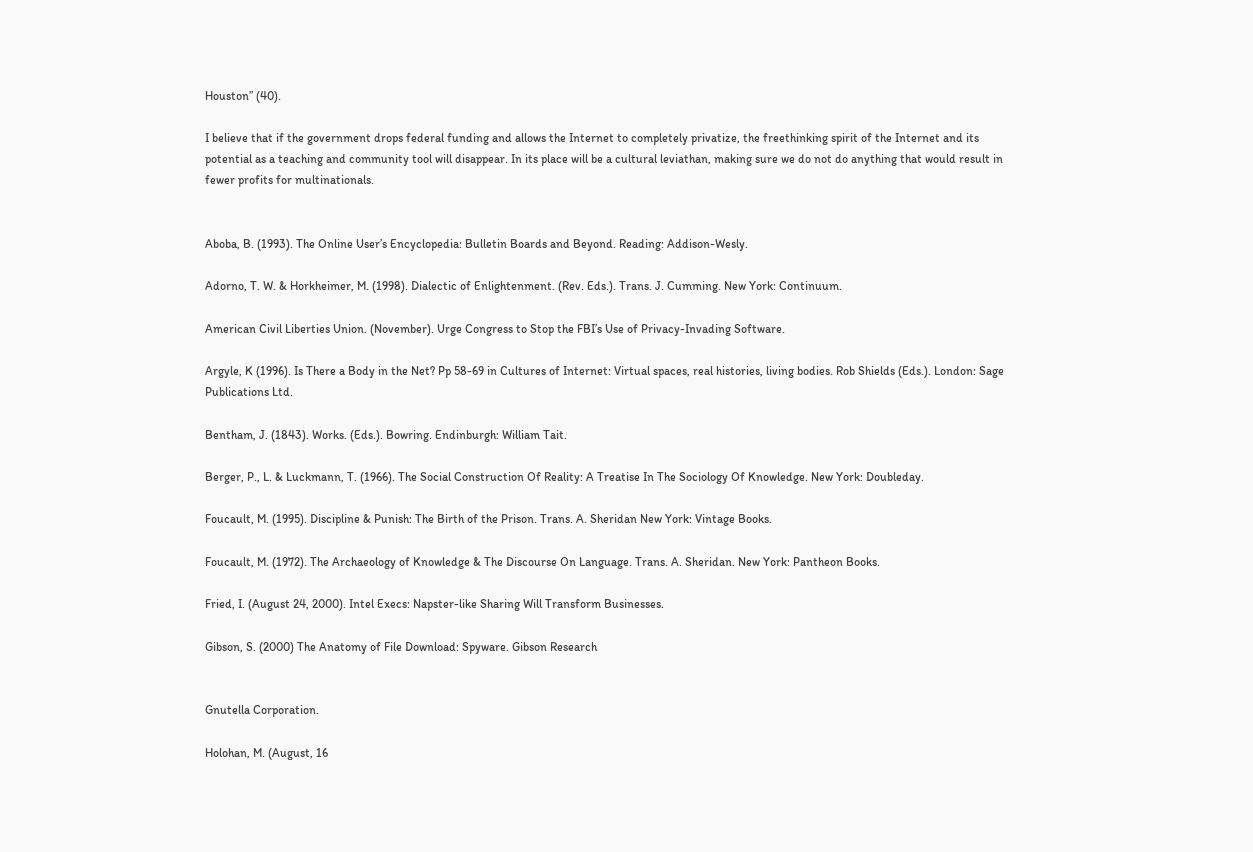Houston” (40).

I believe that if the government drops federal funding and allows the Internet to completely privatize, the freethinking spirit of the Internet and its potential as a teaching and community tool will disappear. In its place will be a cultural leviathan, making sure we do not do anything that would result in fewer profits for multinationals.


Aboba, B. (1993). The Online User’s Encyclopedia: Bulletin Boards and Beyond. Reading: Addison-Wesly.

Adorno, T. W. & Horkheimer, M. (1998). Dialectic of Enlightenment. (Rev. Eds.). Trans. J. Cumming. New York: Continuum.

American Civil Liberties Union. (November). Urge Congress to Stop the FBI’s Use of Privacy-Invading Software.

Argyle, K (1996). Is There a Body in the Net? Pp 58-69 in Cultures of Internet: Virtual spaces, real histories, living bodies. Rob Shields (Eds.). London: Sage Publications Ltd.

Bentham, J. (1843). Works. (Eds.). Bowring. Endinburgh: William Tait.

Berger, P., L. & Luckmann, T. (1966). The Social Construction Of Reality: A Treatise In The Sociology Of Knowledge. New York: Doubleday.

Foucault, M. (1995). Discipline & Punish: The Birth of the Prison. Trans. A. Sheridan New York: Vintage Books.

Foucault, M. (1972). The Archaeology of Knowledge & The Discourse On Language. Trans. A. Sheridan. New York: Pantheon Books.

Fried, I. (August 24, 2000). Intel Execs: Napster-like Sharing Will Transform Businesses.

Gibson, S. (2000) The Anatomy of File Download: Spyware. Gibson Research


Gnutella Corporation.

Holohan, M. (August, 16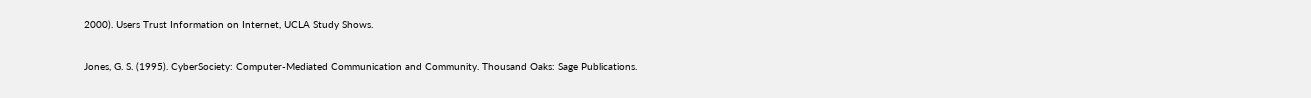2000). Users Trust Information on Internet, UCLA Study Shows.

Jones, G. S. (1995). CyberSociety: Computer-Mediated Communication and Community. Thousand Oaks: Sage Publications.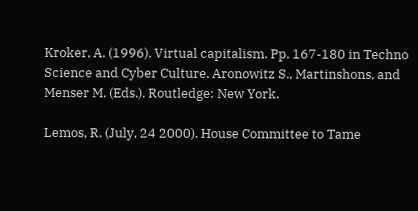Kroker, A. (1996). Virtual capitalism. Pp. 167-180 in Techno Science and Cyber Culture. Aronowitz S., Martinshons, and Menser M. (Eds.). Routledge: New York.

Lemos, R. (July, 24 2000). House Committee to Tame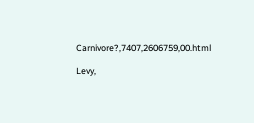Carnivore?,7407,2606759,00.html

Levy,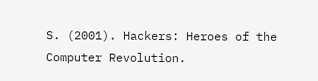S. (2001). Hackers: Heroes of the Computer Revolution.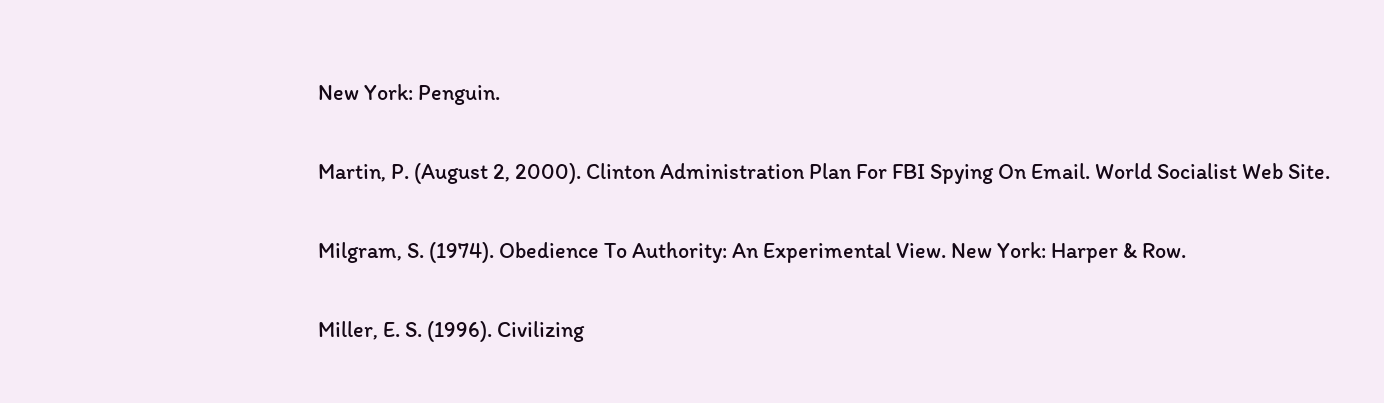New York: Penguin.

Martin, P. (August 2, 2000). Clinton Administration Plan For FBI Spying On Email. World Socialist Web Site.

Milgram, S. (1974). Obedience To Authority: An Experimental View. New York: Harper & Row.

Miller, E. S. (1996). Civilizing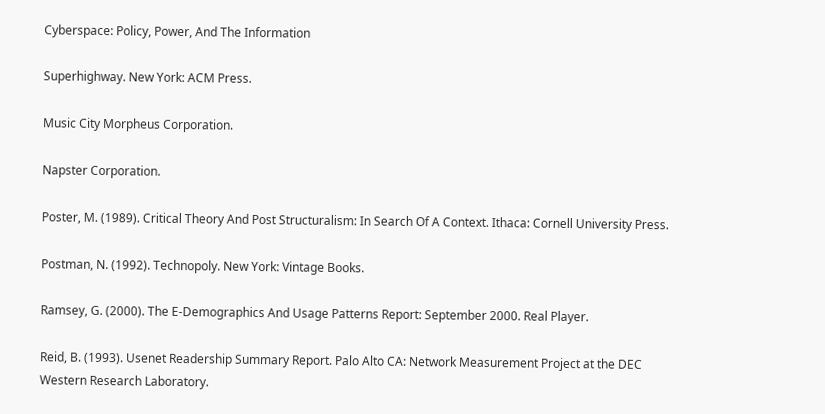Cyberspace: Policy, Power, And The Information

Superhighway. New York: ACM Press.

Music City Morpheus Corporation.

Napster Corporation.

Poster, M. (1989). Critical Theory And Post Structuralism: In Search Of A Context. Ithaca: Cornell University Press.

Postman, N. (1992). Technopoly. New York: Vintage Books.

Ramsey, G. (2000). The E-Demographics And Usage Patterns Report: September 2000. Real Player.

Reid, B. (1993). Usenet Readership Summary Report. Palo Alto CA: Network Measurement Project at the DEC Western Research Laboratory.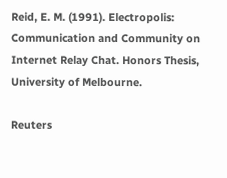Reid, E. M. (1991). Electropolis: Communication and Community on Internet Relay Chat. Honors Thesis, University of Melbourne.

Reuters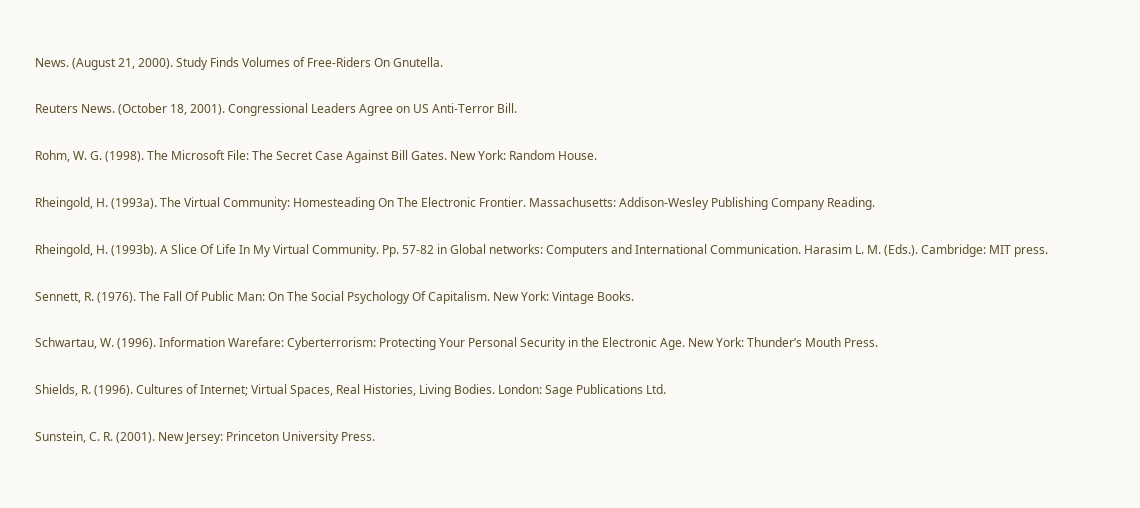News. (August 21, 2000). Study Finds Volumes of Free-Riders On Gnutella.

Reuters News. (October 18, 2001). Congressional Leaders Agree on US Anti-Terror Bill.

Rohm, W. G. (1998). The Microsoft File: The Secret Case Against Bill Gates. New York: Random House.

Rheingold, H. (1993a). The Virtual Community: Homesteading On The Electronic Frontier. Massachusetts: Addison-Wesley Publishing Company Reading.

Rheingold, H. (1993b). A Slice Of Life In My Virtual Community. Pp. 57-82 in Global networks: Computers and International Communication. Harasim L. M. (Eds.). Cambridge: MIT press.

Sennett, R. (1976). The Fall Of Public Man: On The Social Psychology Of Capitalism. New York: Vintage Books.

Schwartau, W. (1996). Information Warefare: Cyberterrorism: Protecting Your Personal Security in the Electronic Age. New York: Thunder’s Mouth Press.

Shields, R. (1996). Cultures of Internet; Virtual Spaces, Real Histories, Living Bodies. London: Sage Publications Ltd.

Sunstein, C. R. (2001). New Jersey: Princeton University Press.